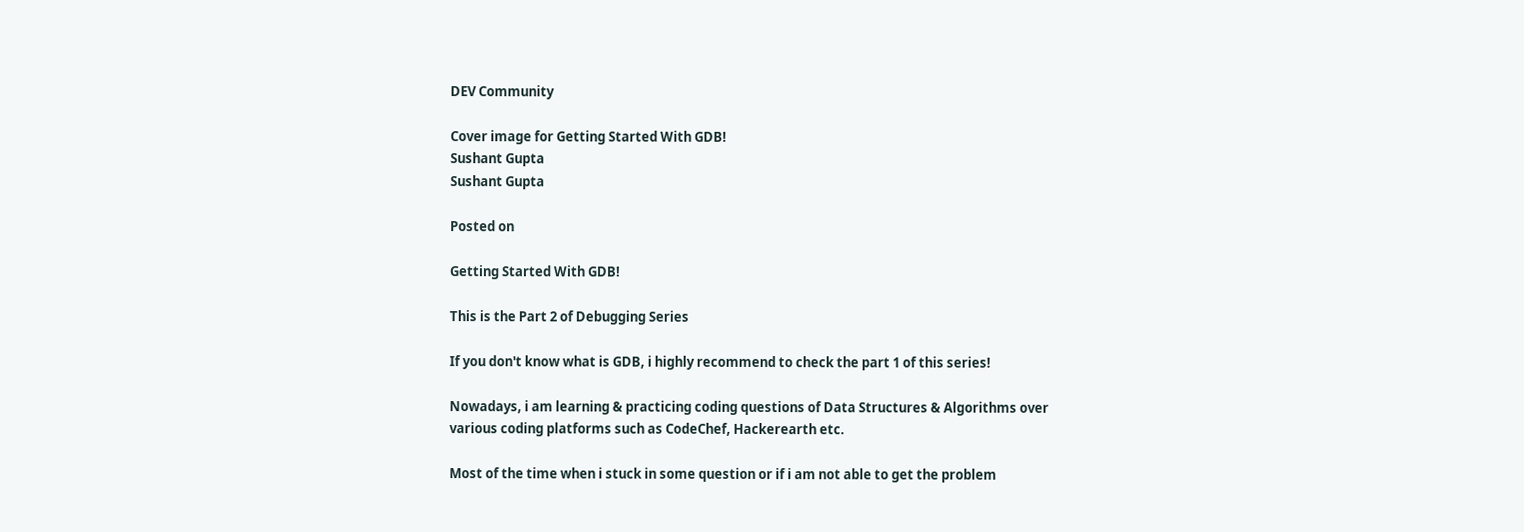DEV Community

Cover image for Getting Started With GDB!
Sushant Gupta
Sushant Gupta

Posted on

Getting Started With GDB!

This is the Part 2 of Debugging Series

If you don't know what is GDB, i highly recommend to check the part 1 of this series!

Nowadays, i am learning & practicing coding questions of Data Structures & Algorithms over various coding platforms such as CodeChef, Hackerearth etc.

Most of the time when i stuck in some question or if i am not able to get the problem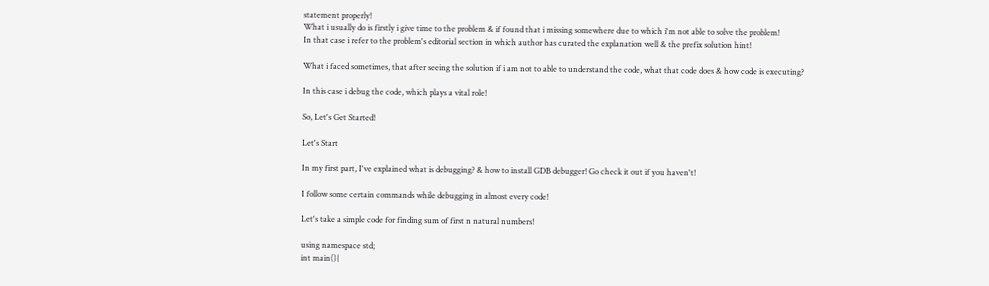statement properly!
What i usually do is firstly i give time to the problem & if found that i missing somewhere due to which i'm not able to solve the problem!
In that case i refer to the problem's editorial section in which author has curated the explanation well & the prefix solution hint!

What i faced sometimes, that after seeing the solution if i am not to able to understand the code, what that code does & how code is executing?

In this case i debug the code, which plays a vital role!

So, Let's Get Started!

Let's Start

In my first part, I've explained what is debugging? & how to install GDB debugger! Go check it out if you haven't!

I follow some certain commands while debugging in almost every code!

Let's take a simple code for finding sum of first n natural numbers!

using namespace std;
int main(){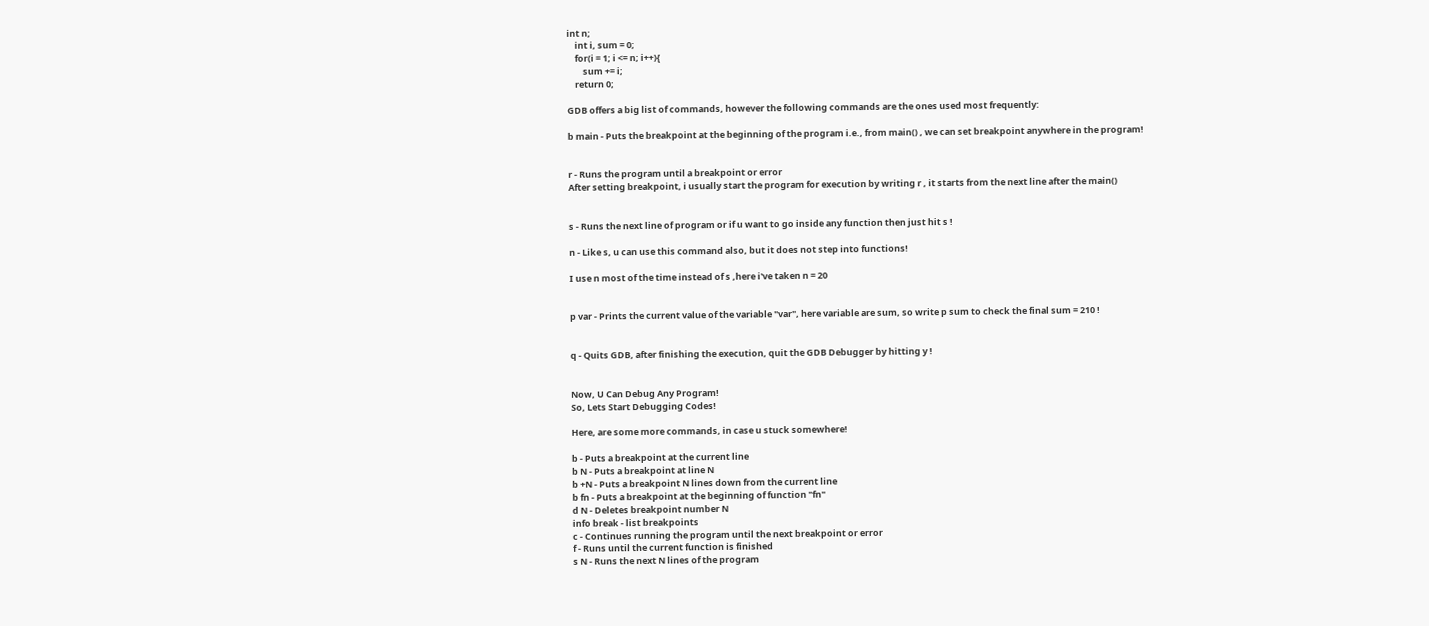int n;
    int i, sum = 0;
    for(i = 1; i <= n; i++){
        sum += i;
    return 0;

GDB offers a big list of commands, however the following commands are the ones used most frequently:

b main - Puts the breakpoint at the beginning of the program i.e., from main() , we can set breakpoint anywhere in the program!


r - Runs the program until a breakpoint or error
After setting breakpoint, i usually start the program for execution by writing r , it starts from the next line after the main()


s - Runs the next line of program or if u want to go inside any function then just hit s !

n - Like s, u can use this command also, but it does not step into functions!

I use n most of the time instead of s ,here i've taken n = 20


p var - Prints the current value of the variable "var", here variable are sum, so write p sum to check the final sum = 210 !


q - Quits GDB, after finishing the execution, quit the GDB Debugger by hitting y !


Now, U Can Debug Any Program!
So, Lets Start Debugging Codes!

Here, are some more commands, in case u stuck somewhere!

b - Puts a breakpoint at the current line
b N - Puts a breakpoint at line N
b +N - Puts a breakpoint N lines down from the current line
b fn - Puts a breakpoint at the beginning of function "fn"
d N - Deletes breakpoint number N
info break - list breakpoints
c - Continues running the program until the next breakpoint or error
f - Runs until the current function is finished
s N - Runs the next N lines of the program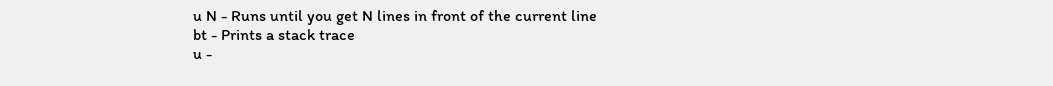u N - Runs until you get N lines in front of the current line
bt - Prints a stack trace
u -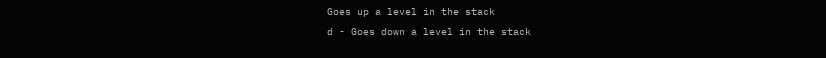Goes up a level in the stack
d - Goes down a level in the stack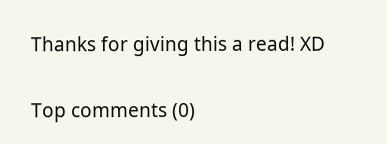Thanks for giving this a read! XD


Top comments (0)